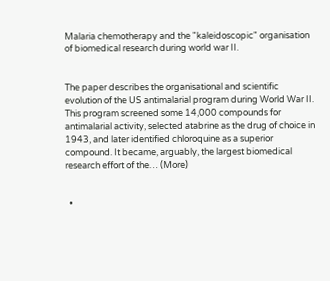Malaria chemotherapy and the "kaleidoscopic" organisation of biomedical research during world war II.


The paper describes the organisational and scientific evolution of the US antimalarial program during World War II. This program screened some 14,000 compounds for antimalarial activity, selected atabrine as the drug of choice in 1943, and later identified chloroquine as a superior compound. It became, arguably, the largest biomedical research effort of the… (More)


  •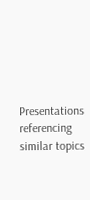Presentations referencing similar topics